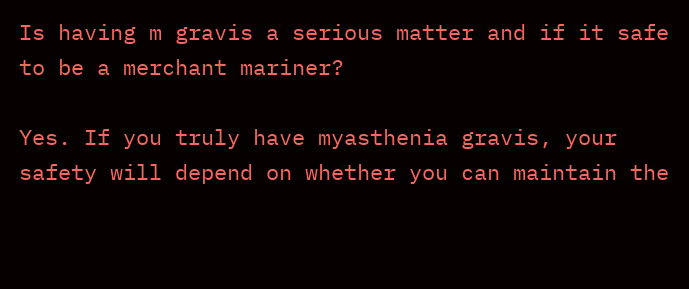Is having m gravis a serious matter and if it safe to be a merchant mariner?

Yes. If you truly have myasthenia gravis, your safety will depend on whether you can maintain the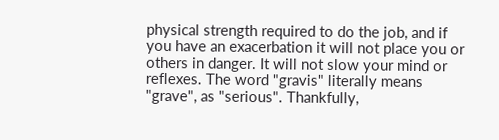physical strength required to do the job, and if you have an exacerbation it will not place you or others in danger. It will not slow your mind or reflexes. The word "gravis" literally means "grave", as "serious". Thankfully,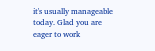it's usually manageable today. Glad you are eager to work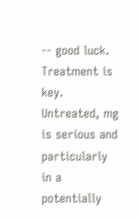-- good luck.
Treatment is key. Untreated, mg is serious and particularly in a potentially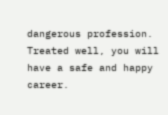dangerous profession. Treated well, you will have a safe and happy career.